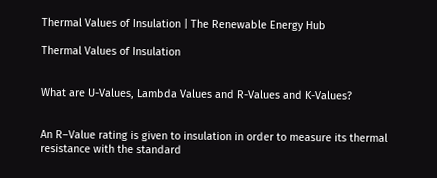Thermal Values of Insulation | The Renewable Energy Hub

Thermal Values of Insulation


What are U-Values, Lambda Values and R-Values and K-Values?


An R–Value rating is given to insulation in order to measure its thermal resistance with the standard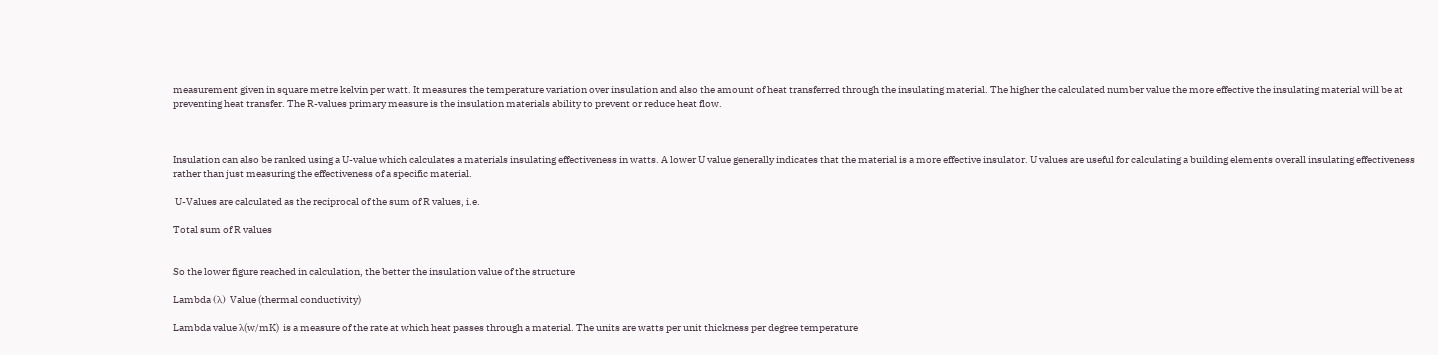measurement given in square metre kelvin per watt. It measures the temperature variation over insulation and also the amount of heat transferred through the insulating material. The higher the calculated number value the more effective the insulating material will be at preventing heat transfer. The R-values primary measure is the insulation materials ability to prevent or reduce heat flow.



Insulation can also be ranked using a U-value which calculates a materials insulating effectiveness in watts. A lower U value generally indicates that the material is a more effective insulator. U values are useful for calculating a building elements overall insulating effectiveness rather than just measuring the effectiveness of a specific material.

 U-Values are calculated as the reciprocal of the sum of R values, i.e.

Total sum of R values


So the lower figure reached in calculation, the better the insulation value of the structure

Lambda (λ) Value (thermal conductivity)

Lambda value λ(w/mK)  is a measure of the rate at which heat passes through a material. The units are watts per unit thickness per degree temperature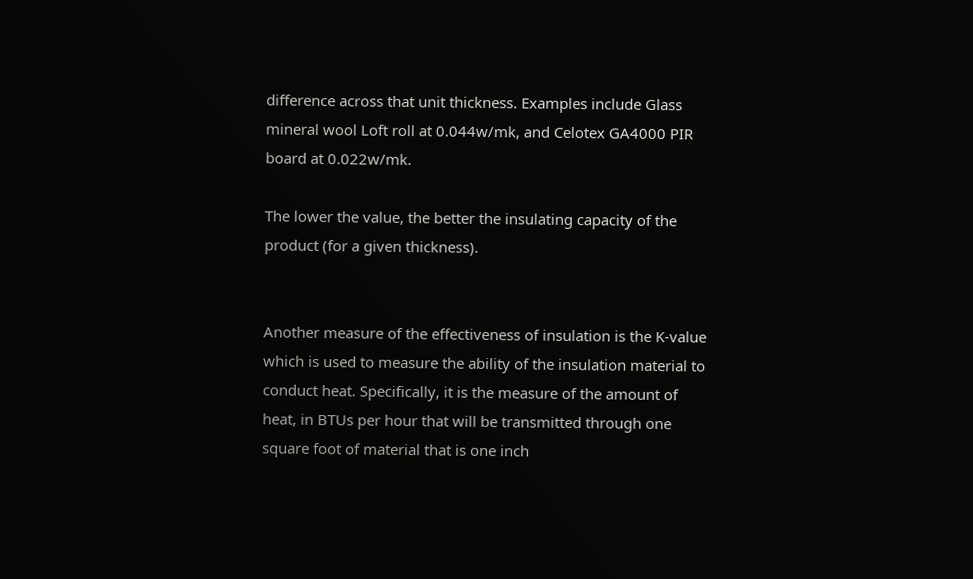difference across that unit thickness. Examples include Glass mineral wool Loft roll at 0.044w/mk, and Celotex GA4000 PIR board at 0.022w/mk.

The lower the value, the better the insulating capacity of the product (for a given thickness).


Another measure of the effectiveness of insulation is the K-value which is used to measure the ability of the insulation material to conduct heat. Specifically, it is the measure of the amount of heat, in BTUs per hour that will be transmitted through one square foot of material that is one inch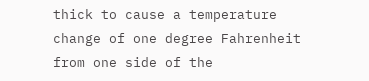thick to cause a temperature change of one degree Fahrenheit from one side of the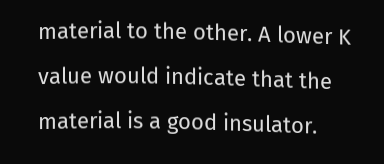material to the other. A lower K value would indicate that the material is a good insulator.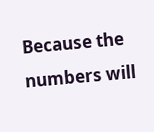Because the numbers will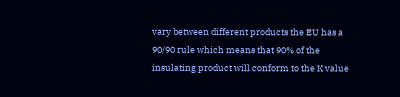vary between different products the EU has a 90/90 rule which means that 90% of the insulating product will conform to the K value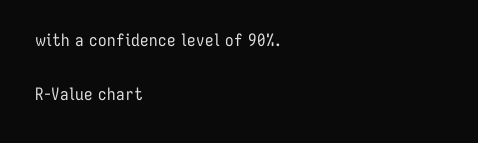with a confidence level of 90%.

R-Value chart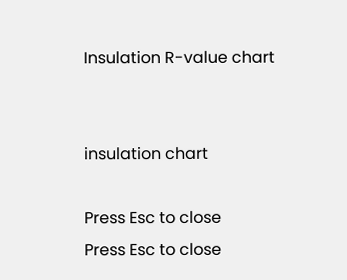Insulation R-value chart


insulation chart

Press Esc to close
Press Esc to close